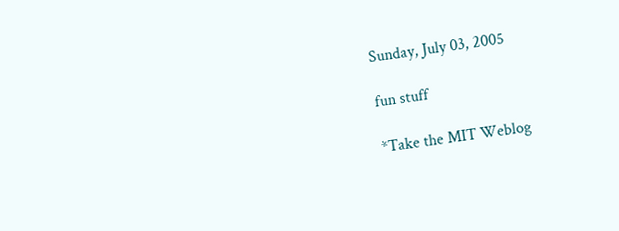Sunday, July 03, 2005

fun stuff

*Take the MIT Weblog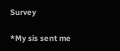Survey

*My sis sent me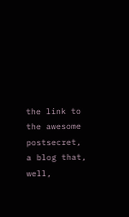the link to the awesome postsecret, a blog that, well,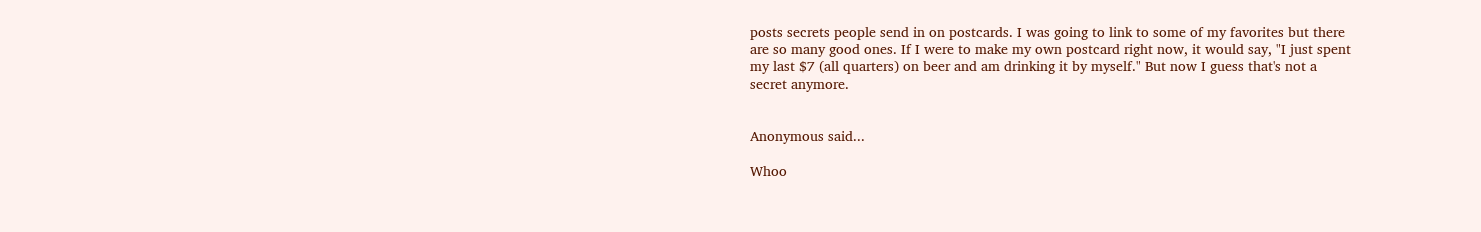posts secrets people send in on postcards. I was going to link to some of my favorites but there are so many good ones. If I were to make my own postcard right now, it would say, "I just spent my last $7 (all quarters) on beer and am drinking it by myself." But now I guess that's not a secret anymore.


Anonymous said...

Whoo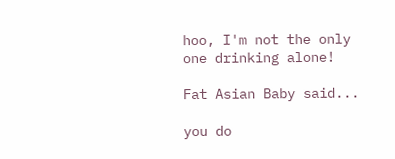hoo, I'm not the only one drinking alone!

Fat Asian Baby said...

you do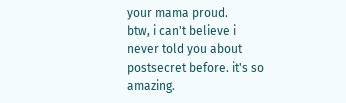your mama proud.
btw, i can't believe i never told you about postsecret before. it's so amazing.